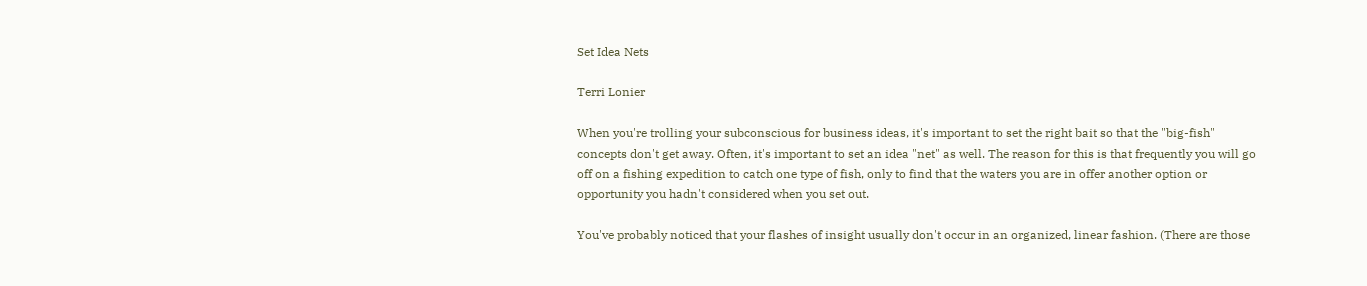Set Idea Nets

Terri Lonier

When you're trolling your subconscious for business ideas, it's important to set the right bait so that the "big-fish" concepts don't get away. Often, it's important to set an idea "net" as well. The reason for this is that frequently you will go off on a fishing expedition to catch one type of fish, only to find that the waters you are in offer another option or opportunity you hadn't considered when you set out.

You've probably noticed that your flashes of insight usually don't occur in an organized, linear fashion. (There are those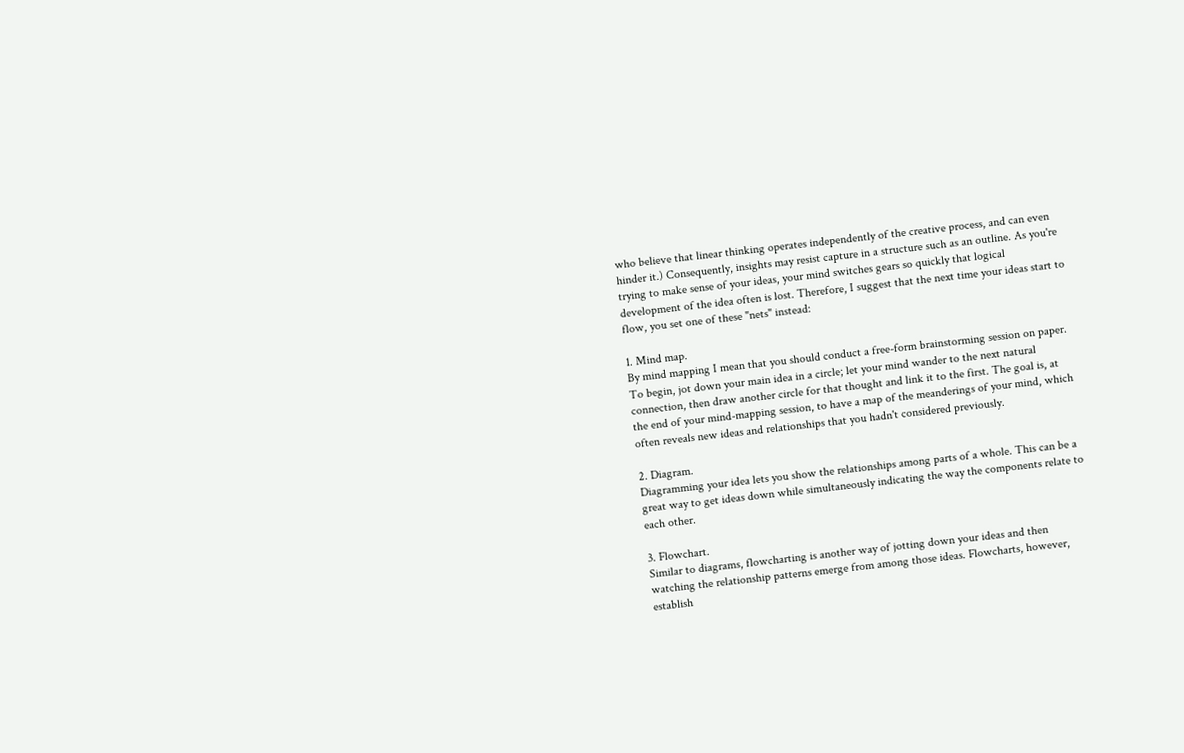who believe that linear thinking operates independently of the creative process, and can even hinder it.) Consequently, insights may resist capture in a structure such as an outline. As you're trying to make sense of your ideas, your mind switches gears so quickly that logical development of the idea often is lost. Therefore, I suggest that the next time your ideas start to flow, you set one of these "nets" instead:

1. Mind map.
By mind mapping I mean that you should conduct a free-form brainstorming session on paper. To begin, jot down your main idea in a circle; let your mind wander to the next natural connection, then draw another circle for that thought and link it to the first. The goal is, at the end of your mind-mapping session, to have a map of the meanderings of your mind, which often reveals new ideas and relationships that you hadn't considered previously.

2. Diagram.
Diagramming your idea lets you show the relationships among parts of a whole. This can be a great way to get ideas down while simultaneously indicating the way the components relate to each other.

3. Flowchart.
Similar to diagrams, flowcharting is another way of jotting down your ideas and then watching the relationship patterns emerge from among those ideas. Flowcharts, however, establish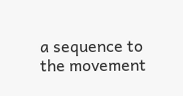a sequence to the movement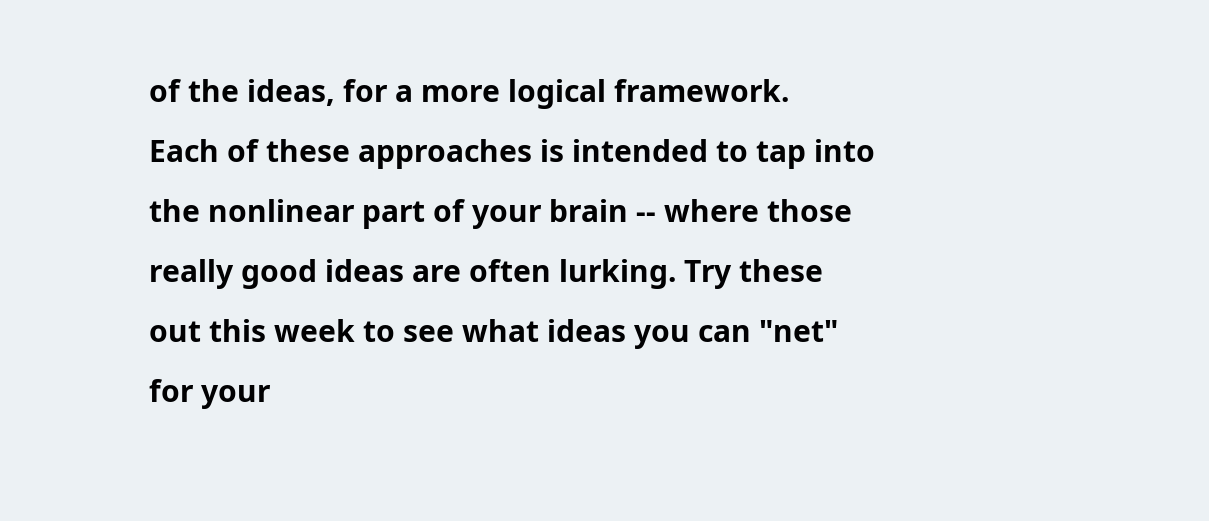of the ideas, for a more logical framework.
Each of these approaches is intended to tap into the nonlinear part of your brain -- where those really good ideas are often lurking. Try these out this week to see what ideas you can "net" for your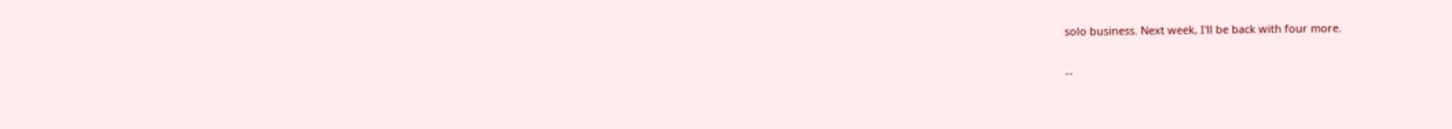solo business. Next week, I'll be back with four more.

--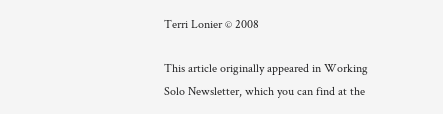Terri Lonier © 2008

This article originally appeared in Working Solo Newsletter, which you can find at the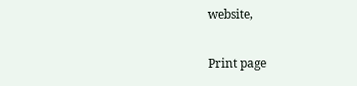website,

Print page